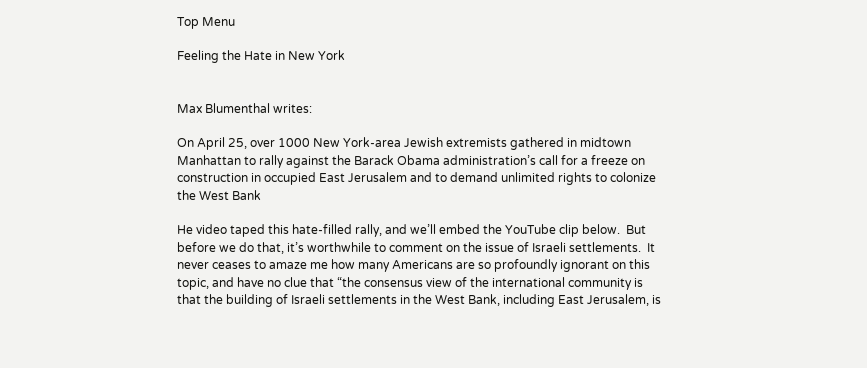Top Menu

Feeling the Hate in New York


Max Blumenthal writes:

On April 25, over 1000 New York-area Jewish extremists gathered in midtown Manhattan to rally against the Barack Obama administration’s call for a freeze on construction in occupied East Jerusalem and to demand unlimited rights to colonize the West Bank

He video taped this hate-filled rally, and we’ll embed the YouTube clip below.  But before we do that, it’s worthwhile to comment on the issue of Israeli settlements.  It never ceases to amaze me how many Americans are so profoundly ignorant on this topic, and have no clue that “the consensus view of the international community is that the building of Israeli settlements in the West Bank, including East Jerusalem, is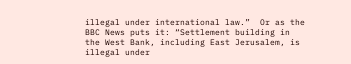illegal under international law.”  Or as the BBC News puts it: “Settlement building in the West Bank, including East Jerusalem, is illegal under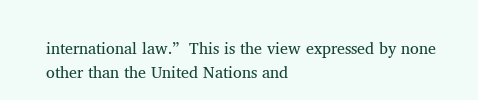international law.”  This is the view expressed by none other than the United Nations and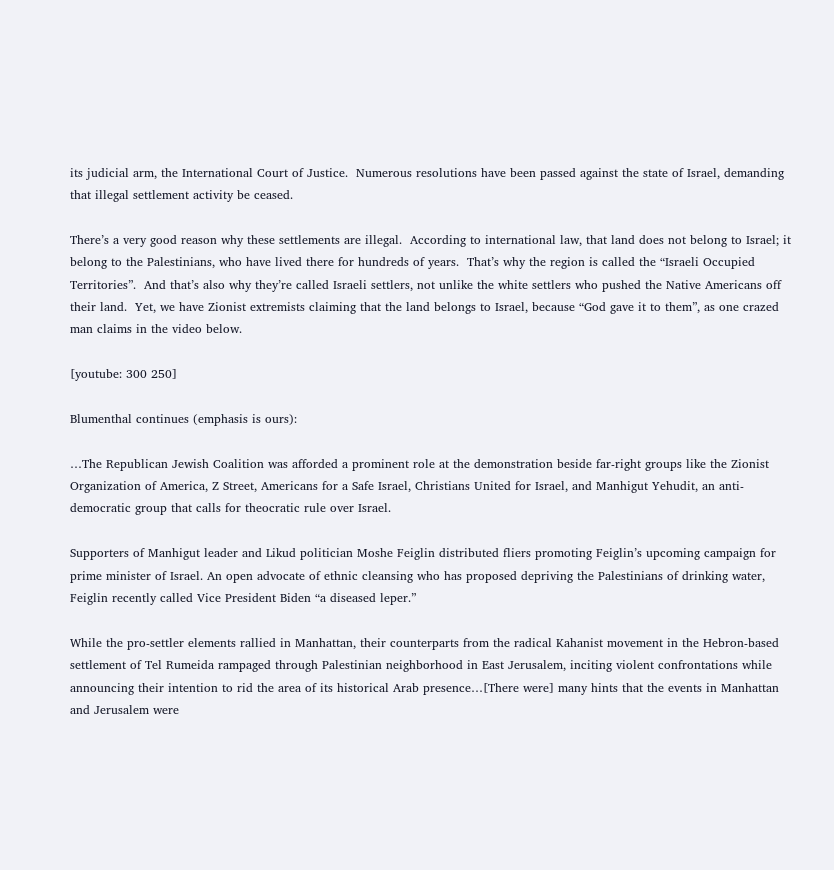its judicial arm, the International Court of Justice.  Numerous resolutions have been passed against the state of Israel, demanding that illegal settlement activity be ceased.

There’s a very good reason why these settlements are illegal.  According to international law, that land does not belong to Israel; it belong to the Palestinians, who have lived there for hundreds of years.  That’s why the region is called the “Israeli Occupied Territories”.  And that’s also why they’re called Israeli settlers, not unlike the white settlers who pushed the Native Americans off their land.  Yet, we have Zionist extremists claiming that the land belongs to Israel, because “God gave it to them”, as one crazed man claims in the video below.

[youtube: 300 250]

Blumenthal continues (emphasis is ours):

…The Republican Jewish Coalition was afforded a prominent role at the demonstration beside far-right groups like the Zionist Organization of America, Z Street, Americans for a Safe Israel, Christians United for Israel, and Manhigut Yehudit, an anti-democratic group that calls for theocratic rule over Israel.

Supporters of Manhigut leader and Likud politician Moshe Feiglin distributed fliers promoting Feiglin’s upcoming campaign for prime minister of Israel. An open advocate of ethnic cleansing who has proposed depriving the Palestinians of drinking water, Feiglin recently called Vice President Biden “a diseased leper.”

While the pro-settler elements rallied in Manhattan, their counterparts from the radical Kahanist movement in the Hebron-based settlement of Tel Rumeida rampaged through Palestinian neighborhood in East Jerusalem, inciting violent confrontations while announcing their intention to rid the area of its historical Arab presence…[There were] many hints that the events in Manhattan and Jerusalem were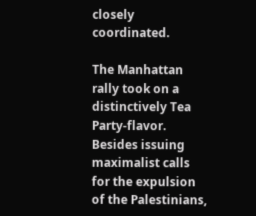closely coordinated.

The Manhattan rally took on a distinctively Tea Party-flavor. Besides issuing maximalist calls for the expulsion of the Palestinians,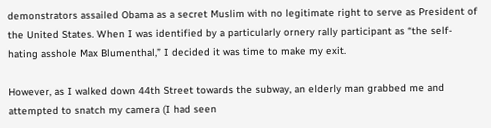demonstrators assailed Obama as a secret Muslim with no legitimate right to serve as President of the United States. When I was identified by a particularly ornery rally participant as “the self-hating asshole Max Blumenthal,” I decided it was time to make my exit.

However, as I walked down 44th Street towards the subway, an elderly man grabbed me and attempted to snatch my camera (I had seen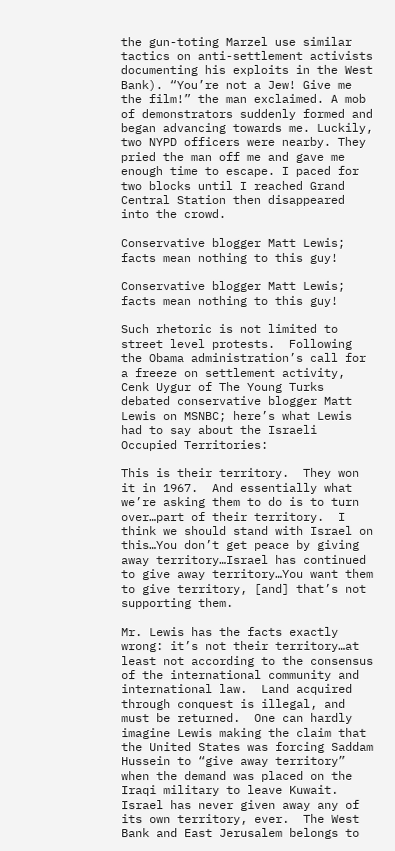the gun-toting Marzel use similar tactics on anti-settlement activists documenting his exploits in the West Bank). “You’re not a Jew! Give me the film!” the man exclaimed. A mob of demonstrators suddenly formed and began advancing towards me. Luckily, two NYPD officers were nearby. They pried the man off me and gave me enough time to escape. I paced for two blocks until I reached Grand Central Station then disappeared into the crowd.

Conservative blogger Matt Lewis; facts mean nothing to this guy!

Conservative blogger Matt Lewis; facts mean nothing to this guy!

Such rhetoric is not limited to street level protests.  Following the Obama administration’s call for a freeze on settlement activity, Cenk Uygur of The Young Turks debated conservative blogger Matt Lewis on MSNBC; here’s what Lewis had to say about the Israeli Occupied Territories:

This is their territory.  They won it in 1967.  And essentially what we’re asking them to do is to turn over…part of their territory.  I think we should stand with Israel on this…You don’t get peace by giving away territory…Israel has continued to give away territory…You want them to give territory, [and] that’s not supporting them.

Mr. Lewis has the facts exactly wrong: it’s not their territory…at least not according to the consensus of the international community and international law.  Land acquired through conquest is illegal, and must be returned.  One can hardly imagine Lewis making the claim that the United States was forcing Saddam Hussein to “give away territory” when the demand was placed on the Iraqi military to leave Kuwait.  Israel has never given away any of its own territory, ever.  The West Bank and East Jerusalem belongs to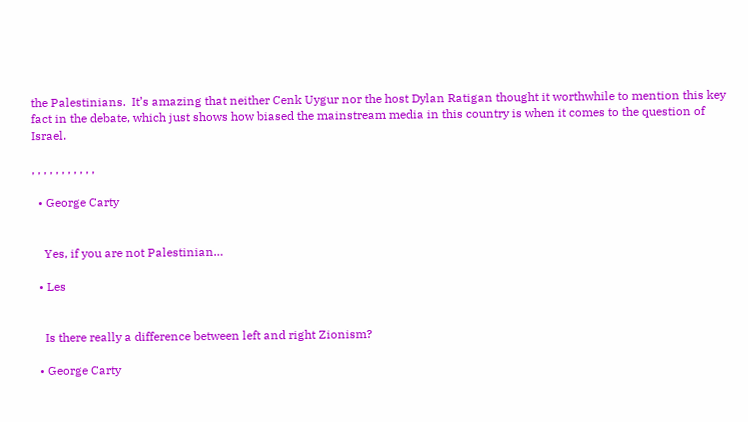the Palestinians.  It’s amazing that neither Cenk Uygur nor the host Dylan Ratigan thought it worthwhile to mention this key fact in the debate, which just shows how biased the mainstream media in this country is when it comes to the question of Israel.

, , , , , , , , , , ,

  • George Carty


    Yes, if you are not Palestinian…

  • Les


    Is there really a difference between left and right Zionism?

  • George Carty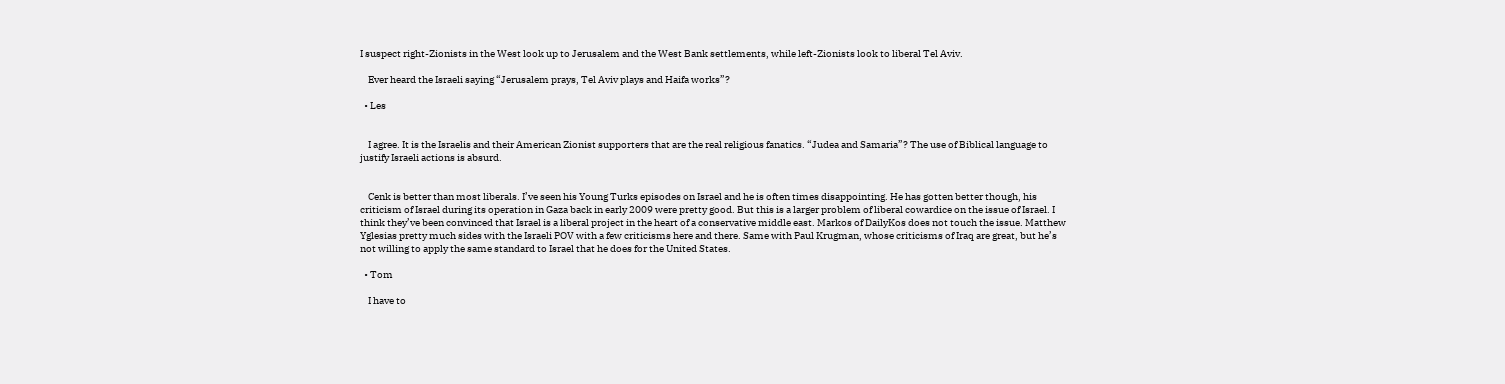I suspect right-Zionists in the West look up to Jerusalem and the West Bank settlements, while left-Zionists look to liberal Tel Aviv.

    Ever heard the Israeli saying “Jerusalem prays, Tel Aviv plays and Haifa works”?

  • Les


    I agree. It is the Israelis and their American Zionist supporters that are the real religious fanatics. “Judea and Samaria”? The use of Biblical language to justify Israeli actions is absurd.


    Cenk is better than most liberals. I’ve seen his Young Turks episodes on Israel and he is often times disappointing. He has gotten better though, his criticism of Israel during its operation in Gaza back in early 2009 were pretty good. But this is a larger problem of liberal cowardice on the issue of Israel. I think they’ve been convinced that Israel is a liberal project in the heart of a conservative middle east. Markos of DailyKos does not touch the issue. Matthew Yglesias pretty much sides with the Israeli POV with a few criticisms here and there. Same with Paul Krugman, whose criticisms of Iraq are great, but he’s not willing to apply the same standard to Israel that he does for the United States.

  • Tom

    I have to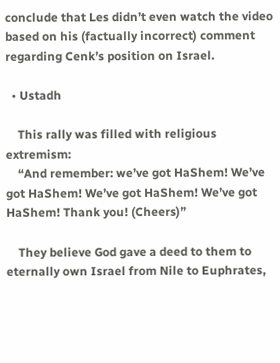conclude that Les didn’t even watch the video based on his (factually incorrect) comment regarding Cenk’s position on Israel.

  • Ustadh

    This rally was filled with religious extremism:
    “And remember: we’ve got HaShem! We’ve got HaShem! We’ve got HaShem! We’ve got HaShem! Thank you! (Cheers)”

    They believe God gave a deed to them to eternally own Israel from Nile to Euphrates,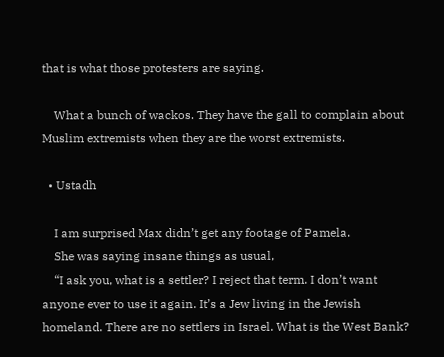that is what those protesters are saying.

    What a bunch of wackos. They have the gall to complain about Muslim extremists when they are the worst extremists.

  • Ustadh

    I am surprised Max didn’t get any footage of Pamela.
    She was saying insane things as usual,
    “I ask you, what is a settler? I reject that term. I don’t want anyone ever to use it again. It’s a Jew living in the Jewish homeland. There are no settlers in Israel. What is the West Bank?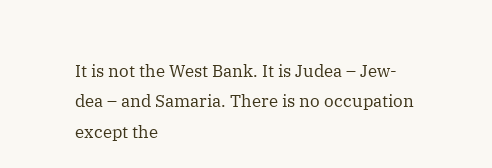It is not the West Bank. It is Judea – Jew-dea – and Samaria. There is no occupation except the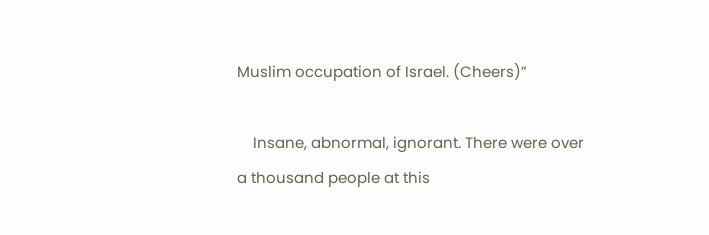Muslim occupation of Israel. (Cheers)”

    Insane, abnormal, ignorant. There were over a thousand people at this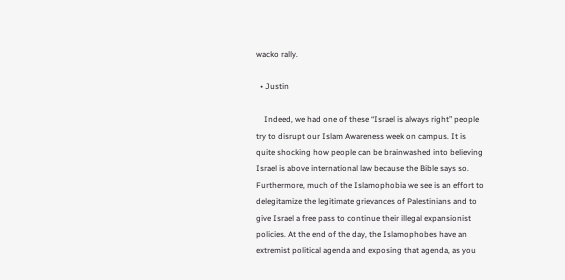wacko rally.

  • Justin

    Indeed, we had one of these “Israel is always right” people try to disrupt our Islam Awareness week on campus. It is quite shocking how people can be brainwashed into believing Israel is above international law because the Bible says so. Furthermore, much of the Islamophobia we see is an effort to delegitamize the legitimate grievances of Palestinians and to give Israel a free pass to continue their illegal expansionist policies. At the end of the day, the Islamophobes have an extremist political agenda and exposing that agenda, as you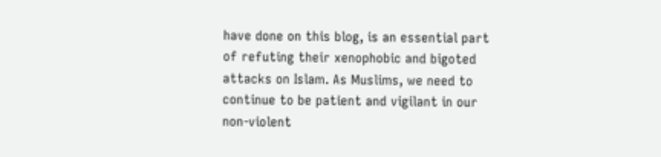have done on this blog, is an essential part of refuting their xenophobic and bigoted attacks on Islam. As Muslims, we need to continue to be patient and vigilant in our non-violent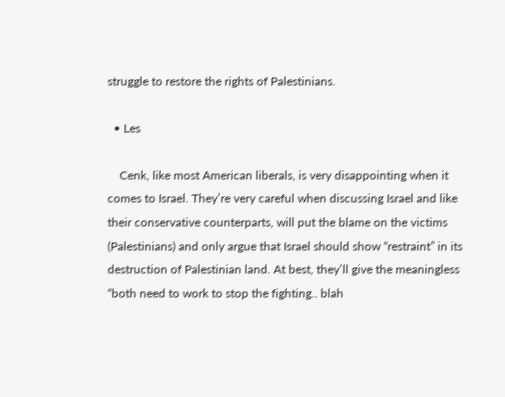struggle to restore the rights of Palestinians.

  • Les

    Cenk, like most American liberals, is very disappointing when it comes to Israel. They’re very careful when discussing Israel and like their conservative counterparts, will put the blame on the victims (Palestinians) and only argue that Israel should show “restraint” in its destruction of Palestinian land. At best, they’ll give the meaningless “both need to work to stop the fighting.. blah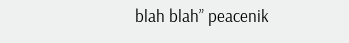blah blah” peacenik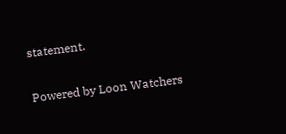statement.

Powered by Loon Watchers